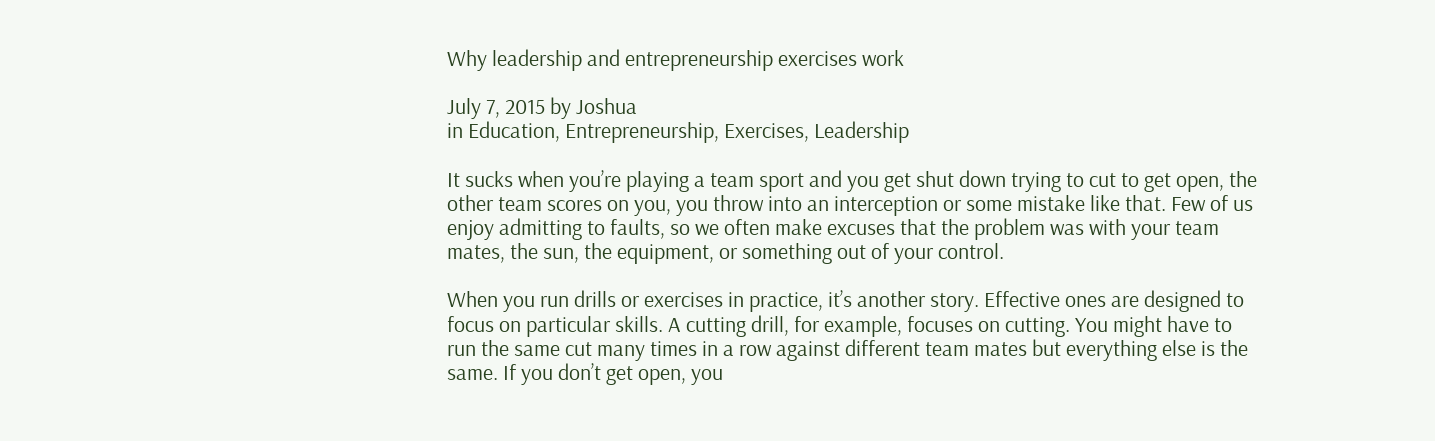Why leadership and entrepreneurship exercises work

July 7, 2015 by Joshua
in Education, Entrepreneurship, Exercises, Leadership

It sucks when you’re playing a team sport and you get shut down trying to cut to get open, the other team scores on you, you throw into an interception or some mistake like that. Few of us enjoy admitting to faults, so we often make excuses that the problem was with your team mates, the sun, the equipment, or something out of your control.

When you run drills or exercises in practice, it’s another story. Effective ones are designed to focus on particular skills. A cutting drill, for example, focuses on cutting. You might have to run the same cut many times in a row against different team mates but everything else is the same. If you don’t get open, you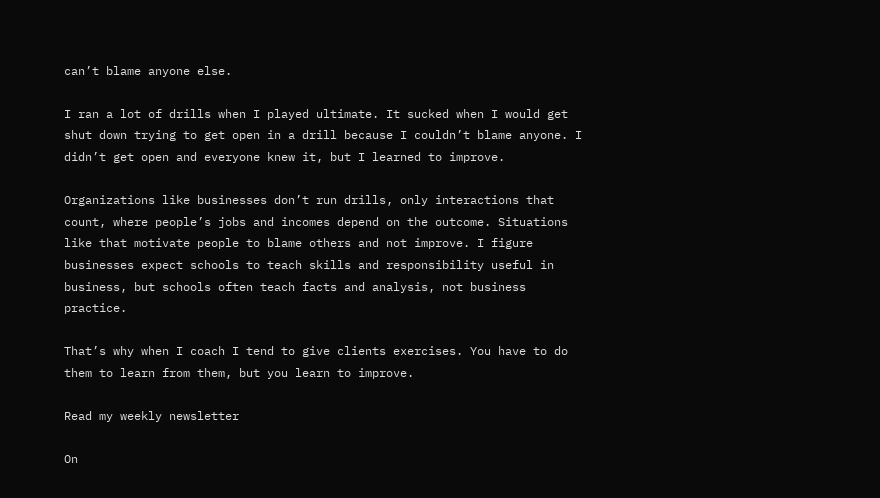can’t blame anyone else.

I ran a lot of drills when I played ultimate. It sucked when I would get shut down trying to get open in a drill because I couldn’t blame anyone. I didn’t get open and everyone knew it, but I learned to improve.

Organizations like businesses don’t run drills, only interactions that count, where people’s jobs and incomes depend on the outcome. Situations like that motivate people to blame others and not improve. I figure businesses expect schools to teach skills and responsibility useful in business, but schools often teach facts and analysis, not business practice.

That’s why when I coach I tend to give clients exercises. You have to do them to learn from them, but you learn to improve.

Read my weekly newsletter

On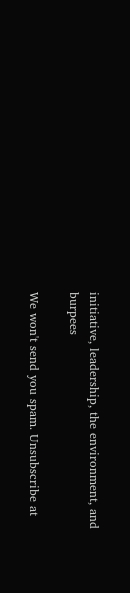initiative, leadership, the environment, and burpees

We won't send you spam. Unsubscribe at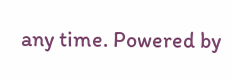any time. Powered by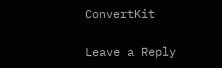ConvertKit

Leave a Reply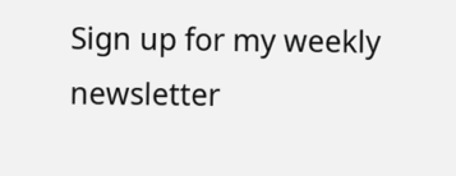Sign up for my weekly newsletter